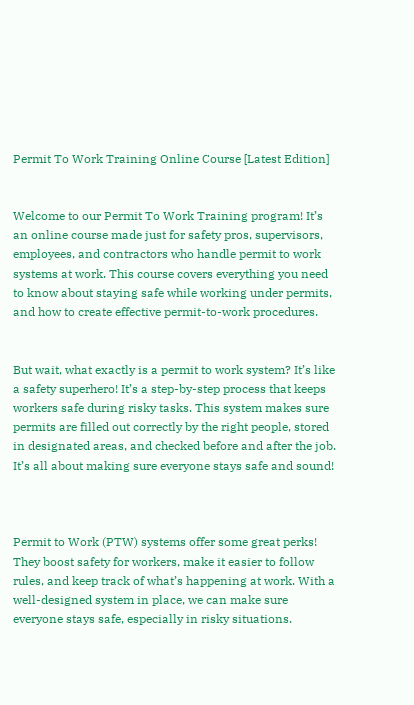Permit To Work Training Online Course [Latest Edition]


Welcome to our Permit To Work Training program! It’s an online course made just for safety pros, supervisors, employees, and contractors who handle permit to work systems at work. This course covers everything you need to know about staying safe while working under permits, and how to create effective permit-to-work procedures.


But wait, what exactly is a permit to work system? It’s like a safety superhero! It’s a step-by-step process that keeps workers safe during risky tasks. This system makes sure permits are filled out correctly by the right people, stored in designated areas, and checked before and after the job. It’s all about making sure everyone stays safe and sound!



Permit to Work (PTW) systems offer some great perks! They boost safety for workers, make it easier to follow rules, and keep track of what’s happening at work. With a well-designed system in place, we can make sure everyone stays safe, especially in risky situations.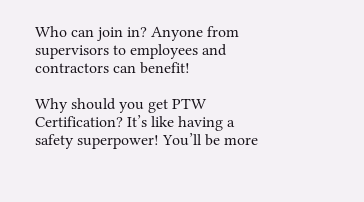Who can join in? Anyone from supervisors to employees and contractors can benefit!

Why should you get PTW Certification? It’s like having a safety superpower! You’ll be more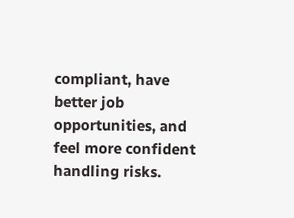compliant, have better job opportunities, and feel more confident handling risks.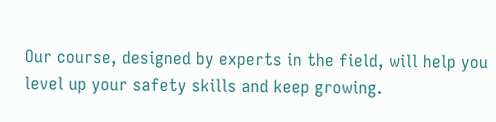Our course, designed by experts in the field, will help you level up your safety skills and keep growing.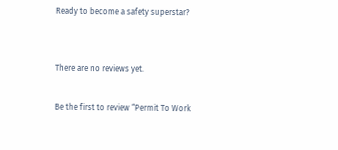Ready to become a safety superstar?


There are no reviews yet.

Be the first to review “Permit To Work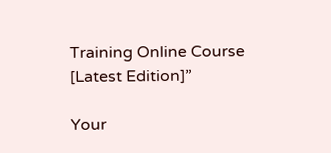Training Online Course [Latest Edition]”

Your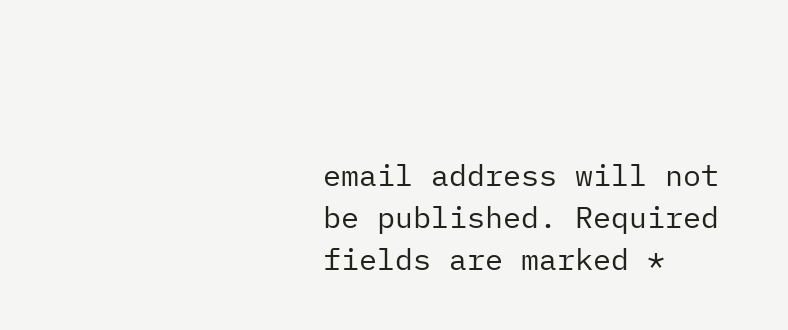email address will not be published. Required fields are marked *